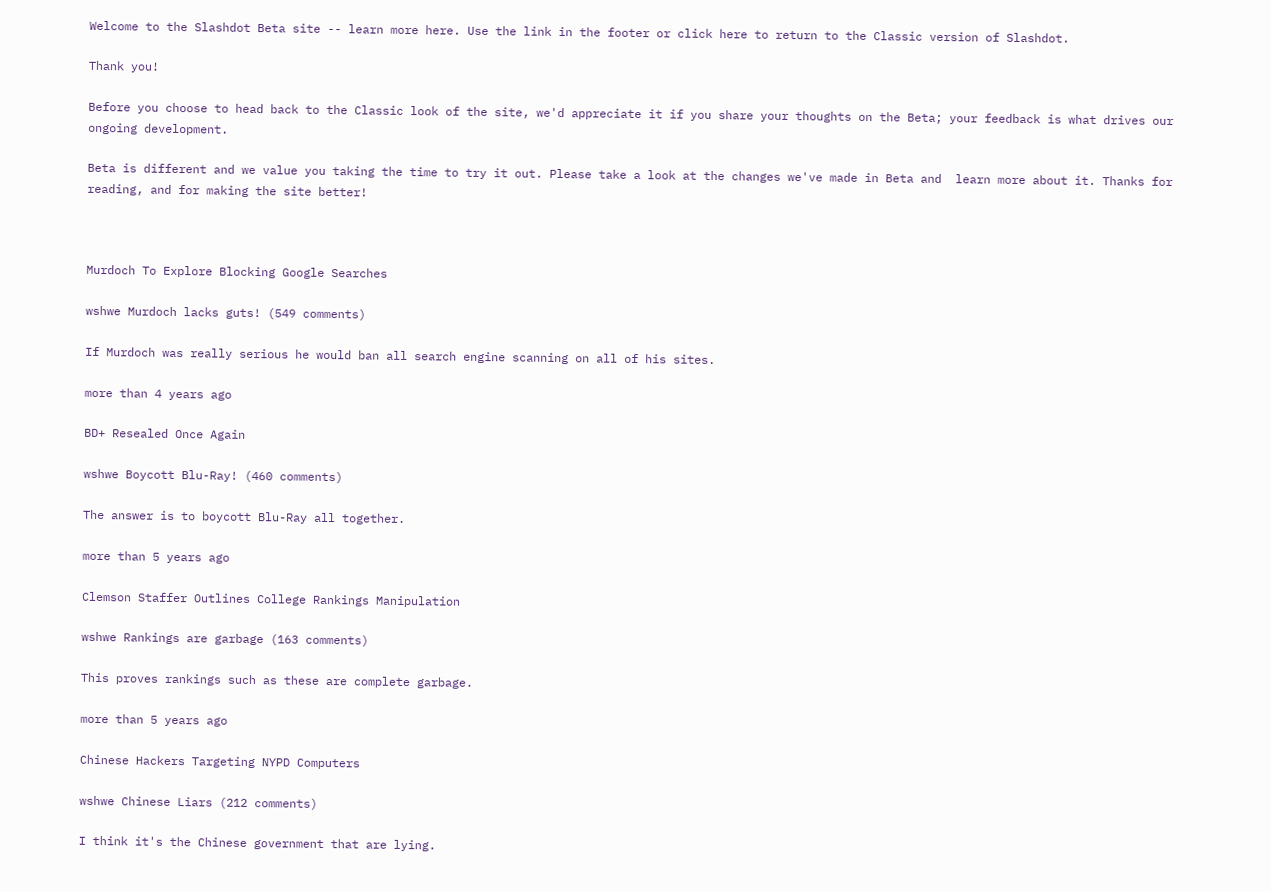Welcome to the Slashdot Beta site -- learn more here. Use the link in the footer or click here to return to the Classic version of Slashdot.

Thank you!

Before you choose to head back to the Classic look of the site, we'd appreciate it if you share your thoughts on the Beta; your feedback is what drives our ongoing development.

Beta is different and we value you taking the time to try it out. Please take a look at the changes we've made in Beta and  learn more about it. Thanks for reading, and for making the site better!



Murdoch To Explore Blocking Google Searches

wshwe Murdoch lacks guts! (549 comments)

If Murdoch was really serious he would ban all search engine scanning on all of his sites.

more than 4 years ago

BD+ Resealed Once Again

wshwe Boycott Blu-Ray! (460 comments)

The answer is to boycott Blu-Ray all together.

more than 5 years ago

Clemson Staffer Outlines College Rankings Manipulation

wshwe Rankings are garbage (163 comments)

This proves rankings such as these are complete garbage.

more than 5 years ago

Chinese Hackers Targeting NYPD Computers

wshwe Chinese Liars (212 comments)

I think it's the Chinese government that are lying.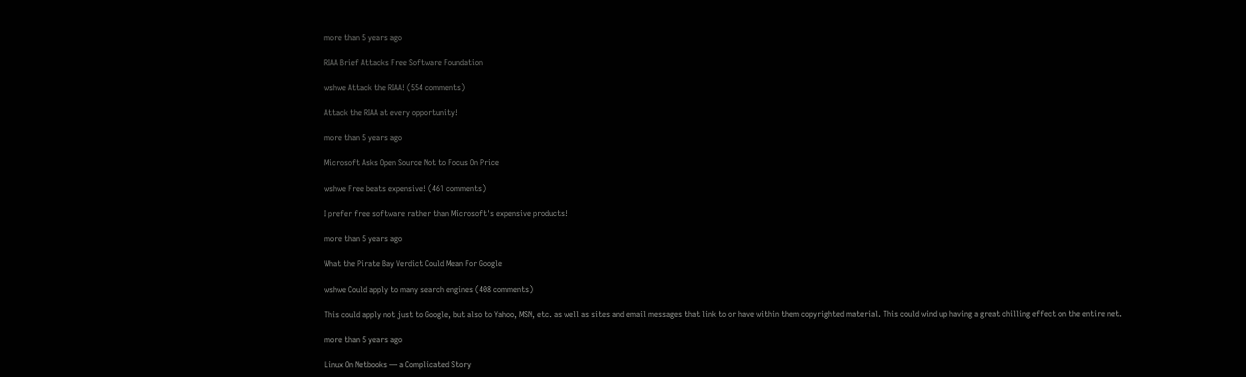more than 5 years ago

RIAA Brief Attacks Free Software Foundation

wshwe Attack the RIAA! (554 comments)

Attack the RIAA at every opportunity!

more than 5 years ago

Microsoft Asks Open Source Not to Focus On Price

wshwe Free beats expensive! (461 comments)

I prefer free software rather than Microsoft's expensive products!

more than 5 years ago

What the Pirate Bay Verdict Could Mean For Google

wshwe Could apply to many search engines (408 comments)

This could apply not just to Google, but also to Yahoo, MSN, etc. as well as sites and email messages that link to or have within them copyrighted material. This could wind up having a great chilling effect on the entire net.

more than 5 years ago

Linux On Netbooks — a Complicated Story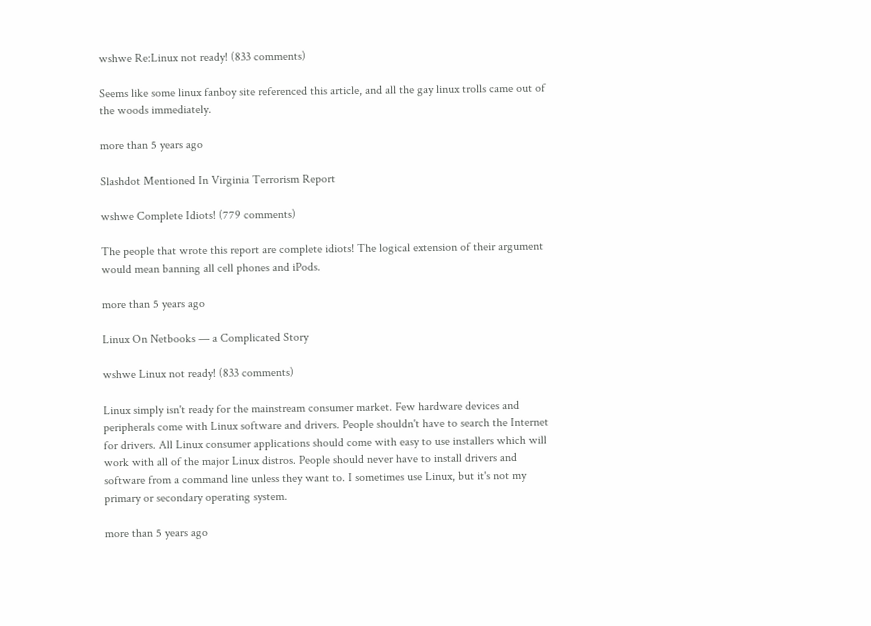wshwe Re:Linux not ready! (833 comments)

Seems like some linux fanboy site referenced this article, and all the gay linux trolls came out of the woods immediately.

more than 5 years ago

Slashdot Mentioned In Virginia Terrorism Report

wshwe Complete Idiots! (779 comments)

The people that wrote this report are complete idiots! The logical extension of their argument would mean banning all cell phones and iPods.

more than 5 years ago

Linux On Netbooks — a Complicated Story

wshwe Linux not ready! (833 comments)

Linux simply isn't ready for the mainstream consumer market. Few hardware devices and peripherals come with Linux software and drivers. People shouldn't have to search the Internet for drivers. All Linux consumer applications should come with easy to use installers which will work with all of the major Linux distros. People should never have to install drivers and software from a command line unless they want to. I sometimes use Linux, but it's not my primary or secondary operating system.

more than 5 years ago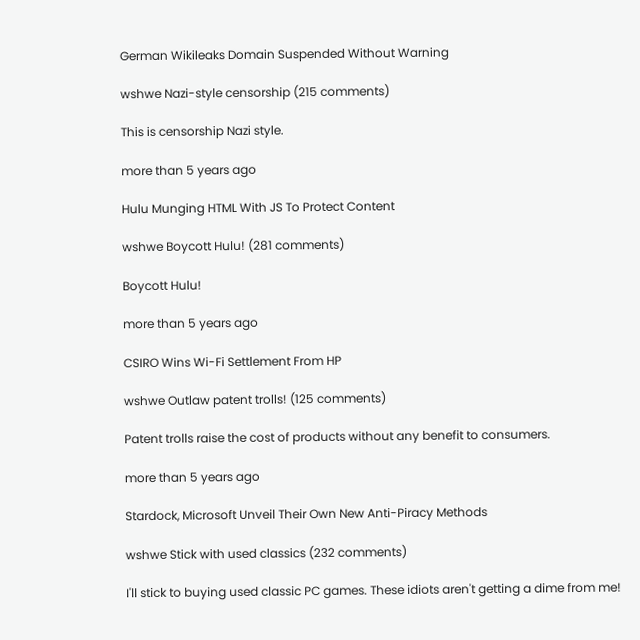German Wikileaks Domain Suspended Without Warning

wshwe Nazi-style censorship (215 comments)

This is censorship Nazi style.

more than 5 years ago

Hulu Munging HTML With JS To Protect Content

wshwe Boycott Hulu! (281 comments)

Boycott Hulu!

more than 5 years ago

CSIRO Wins Wi-Fi Settlement From HP

wshwe Outlaw patent trolls! (125 comments)

Patent trolls raise the cost of products without any benefit to consumers.

more than 5 years ago

Stardock, Microsoft Unveil Their Own New Anti-Piracy Methods

wshwe Stick with used classics (232 comments)

I'll stick to buying used classic PC games. These idiots aren't getting a dime from me!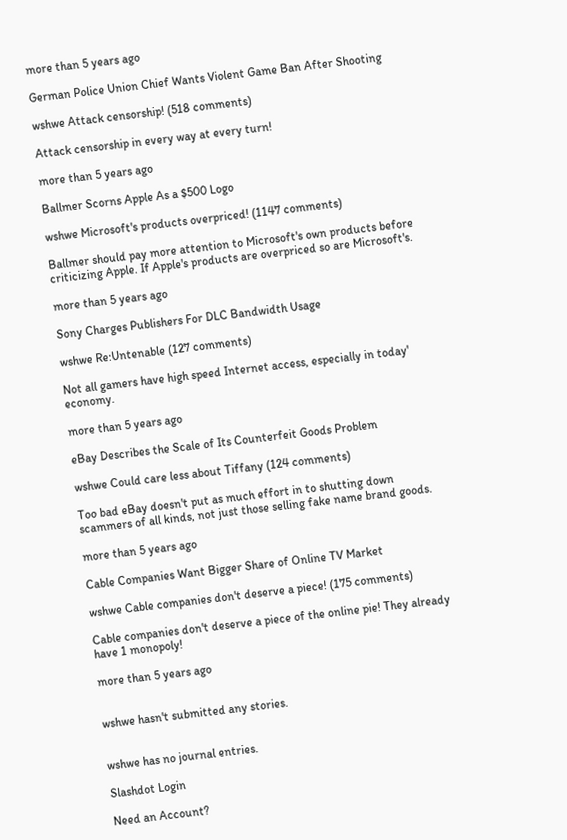more than 5 years ago

German Police Union Chief Wants Violent Game Ban After Shooting

wshwe Attack censorship! (518 comments)

Attack censorship in every way at every turn!

more than 5 years ago

Ballmer Scorns Apple As a $500 Logo

wshwe Microsoft's products overpriced! (1147 comments)

Ballmer should pay more attention to Microsoft's own products before criticizing Apple. If Apple's products are overpriced so are Microsoft's.

more than 5 years ago

Sony Charges Publishers For DLC Bandwidth Usage

wshwe Re:Untenable (127 comments)

Not all gamers have high speed Internet access, especially in today' economy.

more than 5 years ago

eBay Describes the Scale of Its Counterfeit Goods Problem

wshwe Could care less about Tiffany (124 comments)

Too bad eBay doesn't put as much effort in to shutting down scammers of all kinds, not just those selling fake name brand goods.

more than 5 years ago

Cable Companies Want Bigger Share of Online TV Market

wshwe Cable companies don't deserve a piece! (175 comments)

Cable companies don't deserve a piece of the online pie! They already have 1 monopoly!

more than 5 years ago


wshwe hasn't submitted any stories.


wshwe has no journal entries.

Slashdot Login

Need an Account?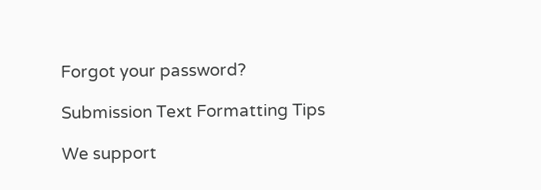Forgot your password?

Submission Text Formatting Tips

We support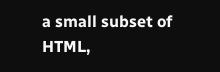a small subset of HTML,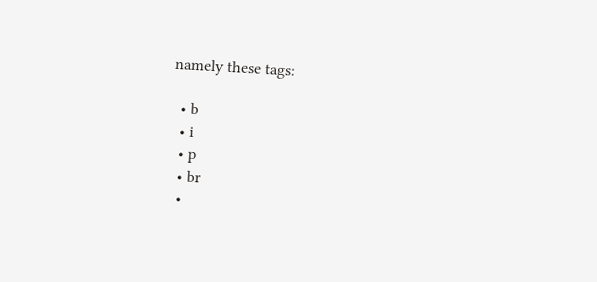namely these tags:

  • b
  • i
  • p
  • br
  •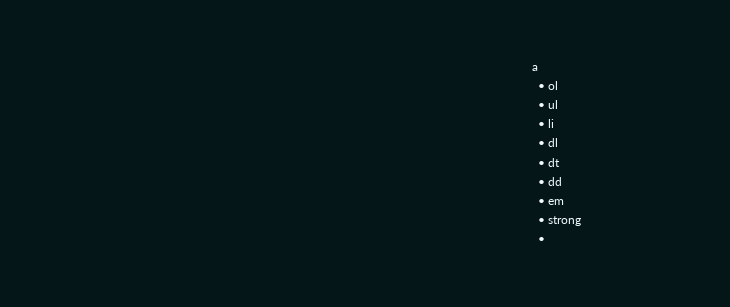a
  • ol
  • ul
  • li
  • dl
  • dt
  • dd
  • em
  • strong
  •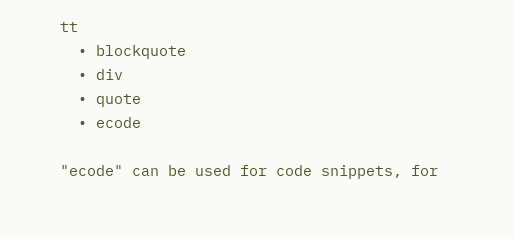tt
  • blockquote
  • div
  • quote
  • ecode

"ecode" can be used for code snippets, for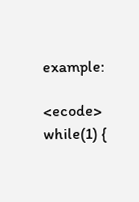example:

<ecode>    while(1) {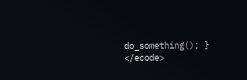do_something(); } </ecode>